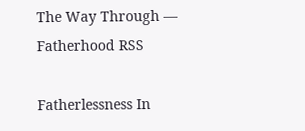The Way Through — Fatherhood RSS

Fatherlessness In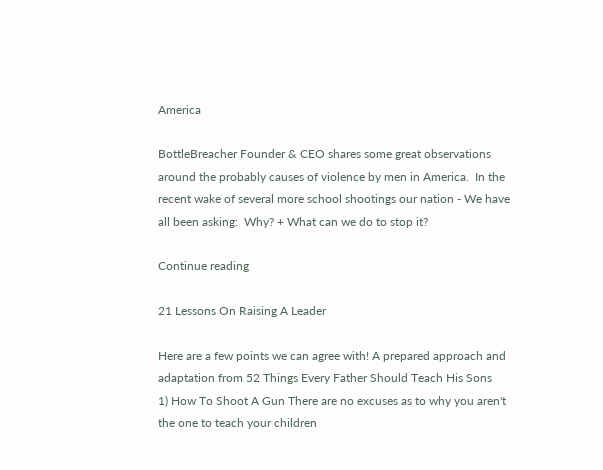America

BottleBreacher Founder & CEO shares some great observations around the probably causes of violence by men in America.  In the recent wake of several more school shootings our nation - We have all been asking:  Why? + What can we do to stop it?

Continue reading

21 Lessons On Raising A Leader

Here are a few points we can agree with! A prepared approach and adaptation from 52 Things Every Father Should Teach His Sons     1) How To Shoot A Gun There are no excuses as to why you aren't the one to teach your children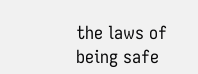the laws of being safe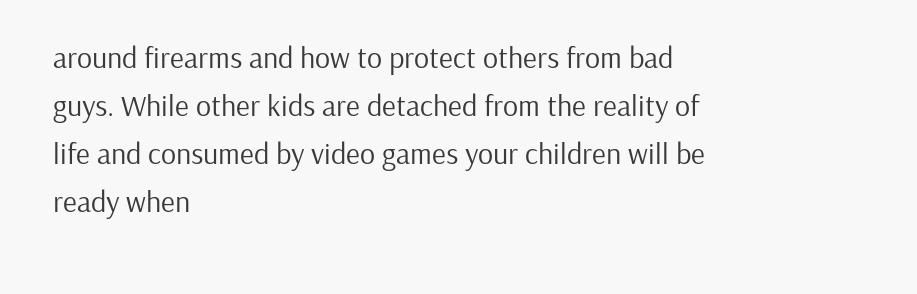around firearms and how to protect others from bad guys. While other kids are detached from the reality of life and consumed by video games your children will be ready when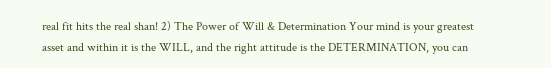real fit hits the real shan! 2) The Power of Will & Determination Your mind is your greatest asset and within it is the WILL, and the right attitude is the DETERMINATION, you can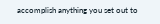accomplish anything you set out to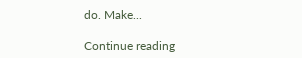do. Make...

Continue reading